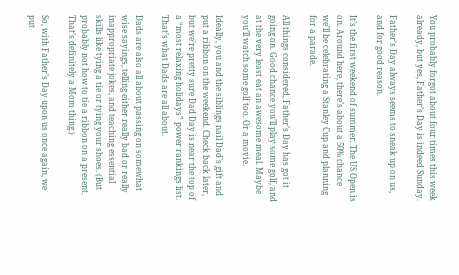You probably forgot about four times this week already, but yes, Father’s Day is indeed Sunday.

Father’s Day always seems to sneak up on us, and for good reason.

It’s the first weekend of summer. The US Open is on. Around here, there’s about a 50% chance we’ll be celebrating a Stanley Cup and planning for a parade.

All things considered, Father’s Day has got it going on. Good chance you’ll play some golf, and at the very least eat an awesome meal. Maybe you’ll watch some golf too. Or a movie.

Ideally, you and the siblings nail Dad’s gift and put a ribbon on the weekend. Check back later, but we’re pretty sure Dad Day is near the top of a “most relaxing holidays” power rankings list. That’s what Dads are all about.

Dads are also all about passing on somewhat wise sayings, telling either really bad or really inappropriate jokes, and teaching essential skills like tying a tie or tying your shoes. (But probably not how to tie a ribbon on a present. That’s definitely a Mom thing.)

So, with Father’s Day upon us once again, we put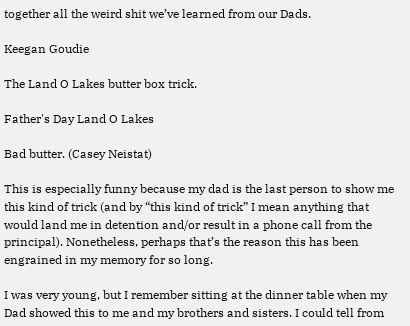together all the weird shit we’ve learned from our Dads.

Keegan Goudie

The Land O Lakes butter box trick.

Father's Day Land O Lakes

Bad butter. (Casey Neistat)

This is especially funny because my dad is the last person to show me this kind of trick (and by “this kind of trick” I mean anything that would land me in detention and/or result in a phone call from the principal). Nonetheless, perhaps that’s the reason this has been engrained in my memory for so long.

I was very young, but I remember sitting at the dinner table when my Dad showed this to me and my brothers and sisters. I could tell from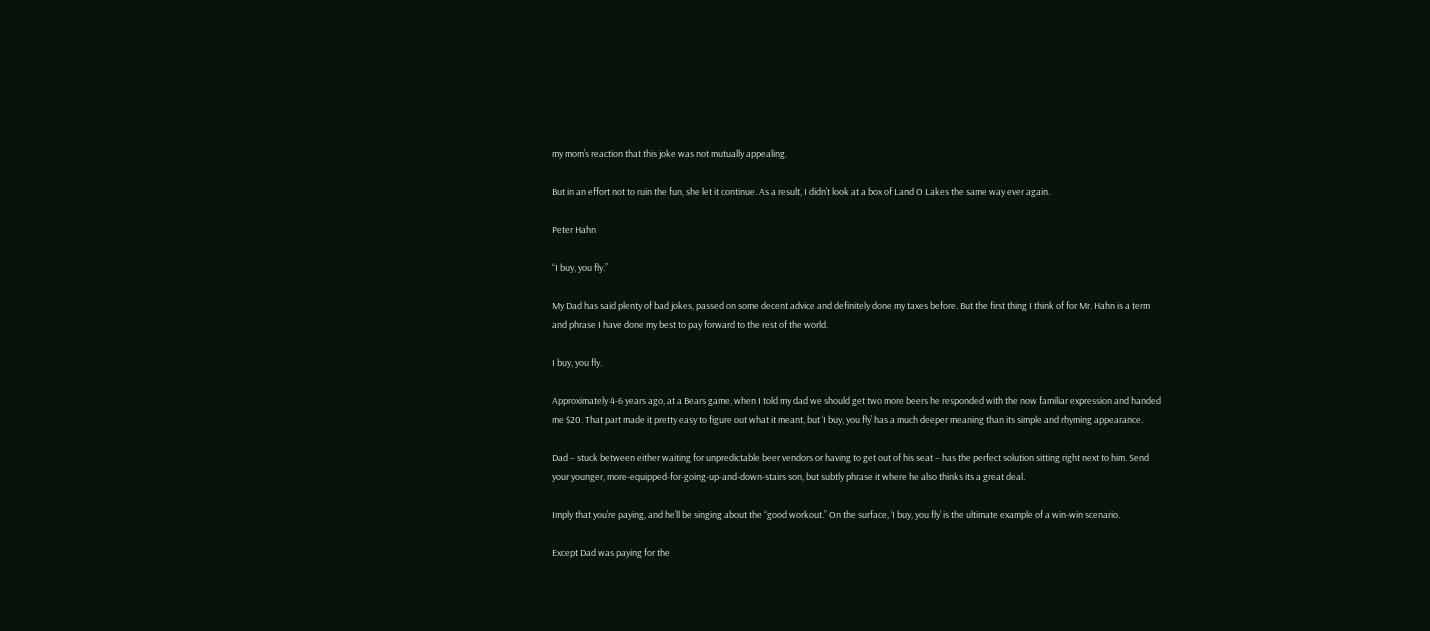my mom’s reaction that this joke was not mutually appealing.

But in an effort not to ruin the fun, she let it continue. As a result, I didn’t look at a box of Land O Lakes the same way ever again.

Peter Hahn

“I buy, you fly.”

My Dad has said plenty of bad jokes, passed on some decent advice and definitely done my taxes before. But the first thing I think of for Mr. Hahn is a term and phrase I have done my best to pay forward to the rest of the world.

I buy, you fly.

Approximately 4-6 years ago, at a Bears game, when I told my dad we should get two more beers he responded with the now familiar expression and handed me $20. That part made it pretty easy to figure out what it meant, but ‘I buy, you fly’ has a much deeper meaning than its simple and rhyming appearance.

Dad – stuck between either waiting for unpredictable beer vendors or having to get out of his seat – has the perfect solution sitting right next to him. Send your younger, more-equipped-for-going-up-and-down-stairs son, but subtly phrase it where he also thinks its a great deal.

Imply that you’re paying, and he’ll be singing about the “good workout.” On the surface, ‘I buy, you fly’ is the ultimate example of a win-win scenario.

Except Dad was paying for the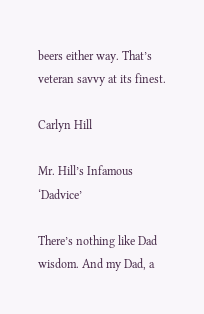beers either way. That’s veteran savvy at its finest.

Carlyn Hill

Mr. Hill’s Infamous ‘Dadvice’

There’s nothing like Dad wisdom. And my Dad, a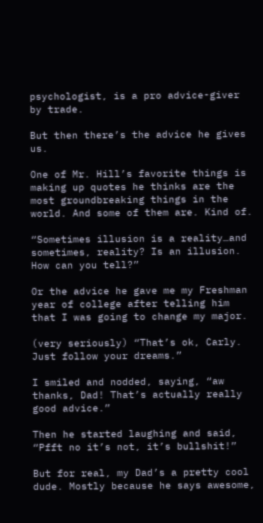psychologist, is a pro advice-giver by trade.

But then there’s the advice he gives us.

One of Mr. Hill’s favorite things is making up quotes he thinks are the most groundbreaking things in the world. And some of them are. Kind of.

“Sometimes illusion is a reality…and sometimes, reality? Is an illusion. How can you tell?”

Or the advice he gave me my Freshman year of college after telling him that I was going to change my major.

(very seriously) “That’s ok, Carly. Just follow your dreams.”

I smiled and nodded, saying, “aw thanks, Dad! That’s actually really good advice.”

Then he started laughing and said, “Pfft no it’s not, it’s bullshit!”

But for real, my Dad’s a pretty cool dude. Mostly because he says awesome,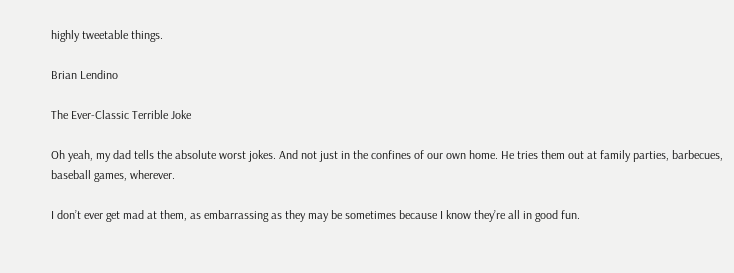highly tweetable things.

Brian Lendino

The Ever-Classic Terrible Joke

Oh yeah, my dad tells the absolute worst jokes. And not just in the confines of our own home. He tries them out at family parties, barbecues, baseball games, wherever.

I don’t ever get mad at them, as embarrassing as they may be sometimes because I know they’re all in good fun.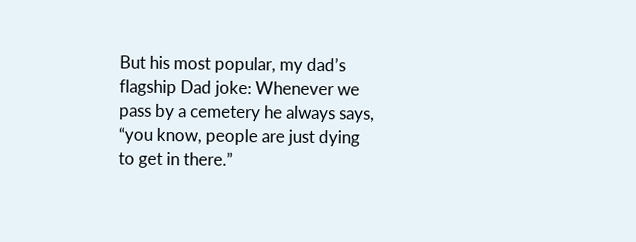But his most popular, my dad’s flagship Dad joke: Whenever we pass by a cemetery he always says, “you know, people are just dying to get in there.”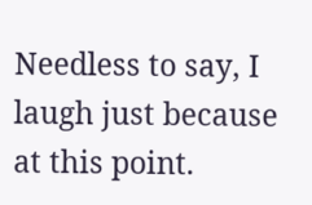Needless to say, I laugh just because at this point.